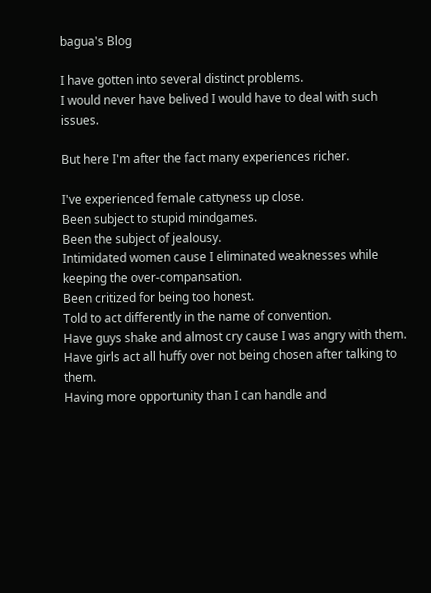bagua's Blog

I have gotten into several distinct problems.
I would never have belived I would have to deal with such issues.

But here I'm after the fact many experiences richer.

I've experienced female cattyness up close.
Been subject to stupid mindgames.
Been the subject of jealousy.
Intimidated women cause I eliminated weaknesses while keeping the over-compansation.
Been critized for being too honest.
Told to act differently in the name of convention.
Have guys shake and almost cry cause I was angry with them.
Have girls act all huffy over not being chosen after talking to them.
Having more opportunity than I can handle and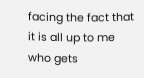facing the fact that it is all up to me who gets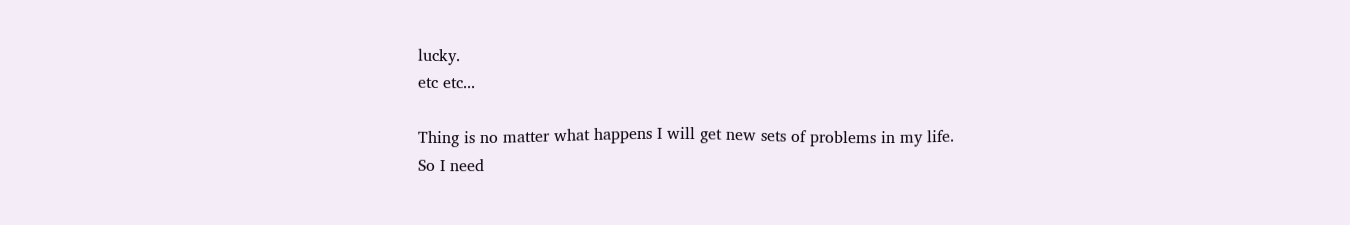lucky.
etc etc...

Thing is no matter what happens I will get new sets of problems in my life.
So I need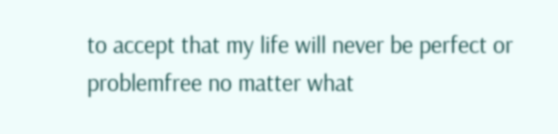to accept that my life will never be perfect or problemfree no matter what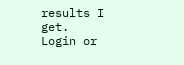results I get.
Login or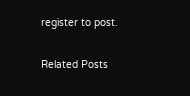register to post.

Related Posts